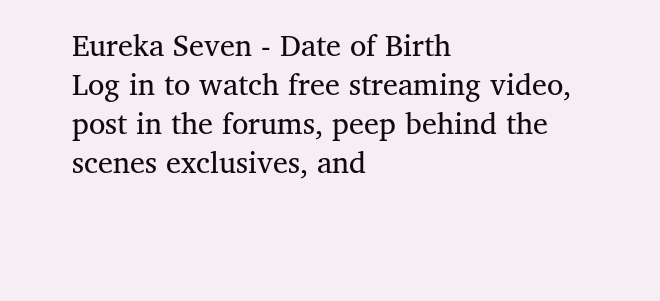Eureka Seven - Date of Birth
Log in to watch free streaming video,
post in the forums, peep behind the
scenes exclusives, and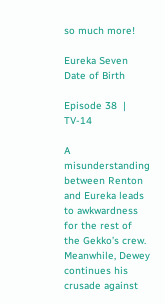so much more!

Eureka Seven
Date of Birth

Episode 38  | TV-14

A misunderstanding between Renton and Eureka leads to awkwardness for the rest of the Gekko’s crew. Meanwhile, Dewey continues his crusade against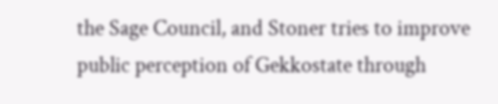the Sage Council, and Stoner tries to improve public perception of Gekkostate through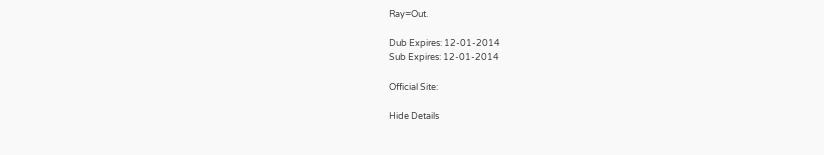Ray=Out.

Dub Expires: 12-01-2014
Sub Expires: 12-01-2014

Official Site:

Hide Details